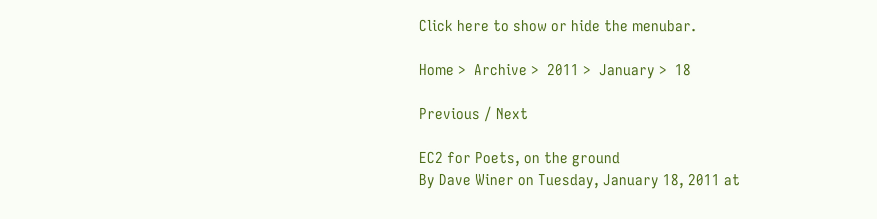Click here to show or hide the menubar.

Home >  Archive >  2011 >  January >  18

Previous / Next

EC2 for Poets, on the ground
By Dave Winer on Tuesday, January 18, 2011 at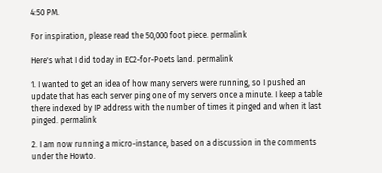4:50 PM.

For inspiration, please read the 50,000 foot piece. permalink

Here's what I did today in EC2-for-Poets land. permalink

1. I wanted to get an idea of how many servers were running, so I pushed an update that has each server ping one of my servers once a minute. I keep a table there indexed by IP address with the number of times it pinged and when it last pinged. permalink

2. I am now running a micro-instance, based on a discussion in the comments under the Howto.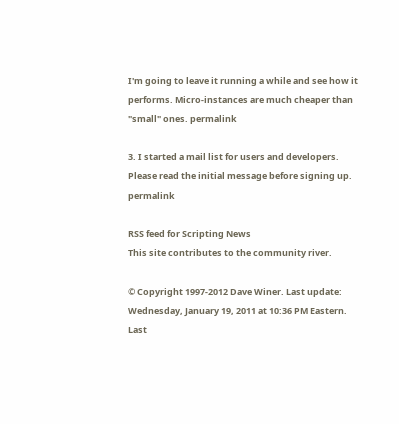I'm going to leave it running a while and see how it performs. Micro-instances are much cheaper than "small" ones. permalink

3. I started a mail list for users and developers. Please read the initial message before signing up.  permalink

RSS feed for Scripting News
This site contributes to the community river.

© Copyright 1997-2012 Dave Winer. Last update: Wednesday, January 19, 2011 at 10:36 PM Eastern. Last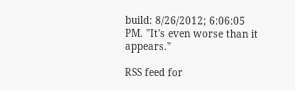build: 8/26/2012; 6:06:05 PM. "It's even worse than it appears."

RSS feed for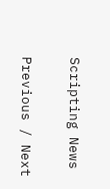Scripting News

Previous / Next